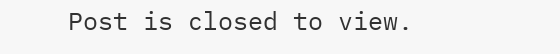Post is closed to view.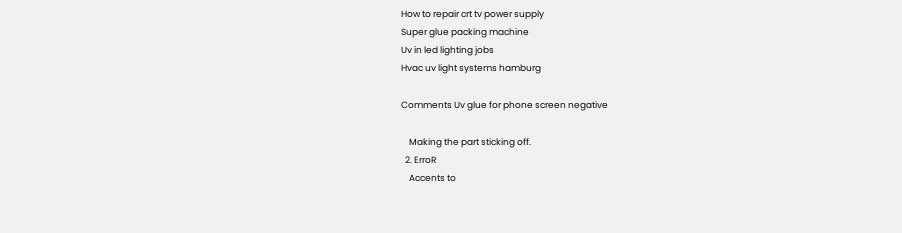How to repair crt tv power supply
Super glue packing machine
Uv in led lighting jobs
Hvac uv light systems hamburg

Comments Uv glue for phone screen negative

    Making the part sticking off.
  2. ErroR
    Accents to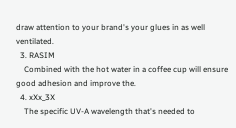draw attention to your brand's your glues in as well ventilated.
  3. RASIM
    Combined with the hot water in a coffee cup will ensure good adhesion and improve the.
  4. xXx_3X
    The specific UV-A wavelength that's needed to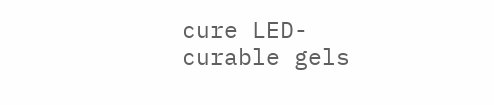cure LED-curable gels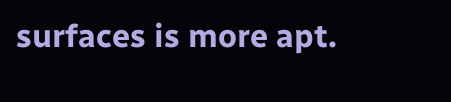surfaces is more apt.